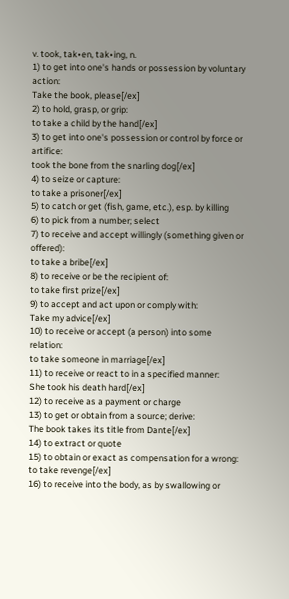v. took, tak•en, tak•ing, n.
1) to get into one's hands or possession by voluntary action:
Take the book, please[/ex]
2) to hold, grasp, or grip:
to take a child by the hand[/ex]
3) to get into one's possession or control by force or artifice:
took the bone from the snarling dog[/ex]
4) to seize or capture:
to take a prisoner[/ex]
5) to catch or get (fish, game, etc.), esp. by killing
6) to pick from a number; select
7) to receive and accept willingly (something given or offered):
to take a bribe[/ex]
8) to receive or be the recipient of:
to take first prize[/ex]
9) to accept and act upon or comply with:
Take my advice[/ex]
10) to receive or accept (a person) into some relation:
to take someone in marriage[/ex]
11) to receive or react to in a specified manner:
She took his death hard[/ex]
12) to receive as a payment or charge
13) to get or obtain from a source; derive:
The book takes its title from Dante[/ex]
14) to extract or quote
15) to obtain or exact as compensation for a wrong:
to take revenge[/ex]
16) to receive into the body, as by swallowing or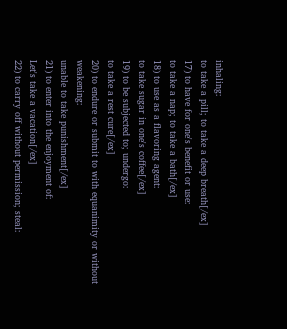inhaling:
to take a pill; to take a deep breath[/ex]
17) to have for one's benefit or use:
to take a nap; to take a bath[/ex]
18) to use as a flavoring agent:
to take sugar in one's coffee[/ex]
19) to be subjected to; undergo:
to take a rest cure[/ex]
20) to endure or submit to with equanimity or without weakening:
unable to take punishment[/ex]
21) to enter into the enjoyment of:
Let's take a vacation[/ex]
22) to carry off without permission; steal: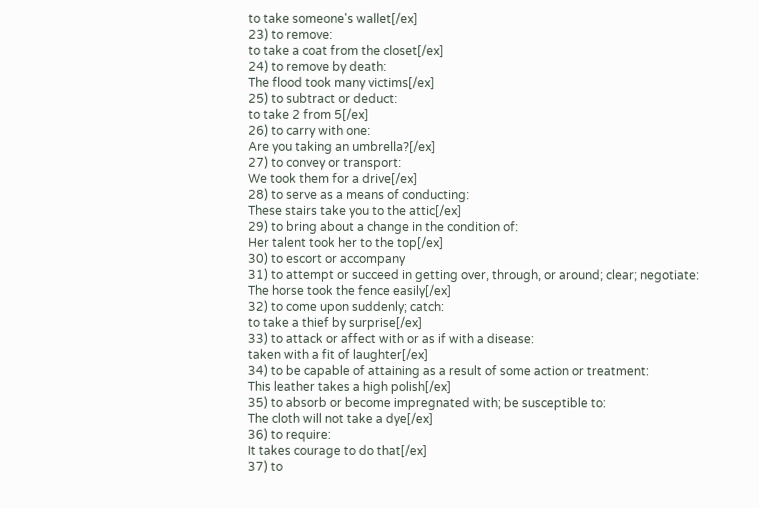to take someone's wallet[/ex]
23) to remove:
to take a coat from the closet[/ex]
24) to remove by death:
The flood took many victims[/ex]
25) to subtract or deduct:
to take 2 from 5[/ex]
26) to carry with one:
Are you taking an umbrella?[/ex]
27) to convey or transport:
We took them for a drive[/ex]
28) to serve as a means of conducting:
These stairs take you to the attic[/ex]
29) to bring about a change in the condition of:
Her talent took her to the top[/ex]
30) to escort or accompany
31) to attempt or succeed in getting over, through, or around; clear; negotiate:
The horse took the fence easily[/ex]
32) to come upon suddenly; catch:
to take a thief by surprise[/ex]
33) to attack or affect with or as if with a disease:
taken with a fit of laughter[/ex]
34) to be capable of attaining as a result of some action or treatment:
This leather takes a high polish[/ex]
35) to absorb or become impregnated with; be susceptible to:
The cloth will not take a dye[/ex]
36) to require:
It takes courage to do that[/ex]
37) to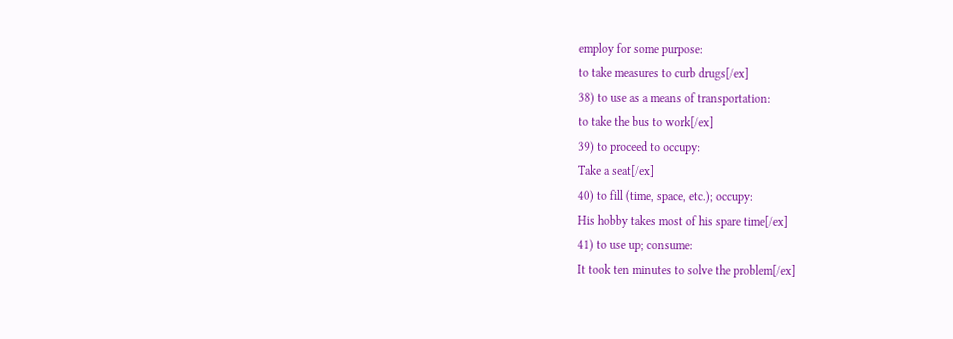employ for some purpose:
to take measures to curb drugs[/ex]
38) to use as a means of transportation:
to take the bus to work[/ex]
39) to proceed to occupy:
Take a seat[/ex]
40) to fill (time, space, etc.); occupy:
His hobby takes most of his spare time[/ex]
41) to use up; consume:
It took ten minutes to solve the problem[/ex]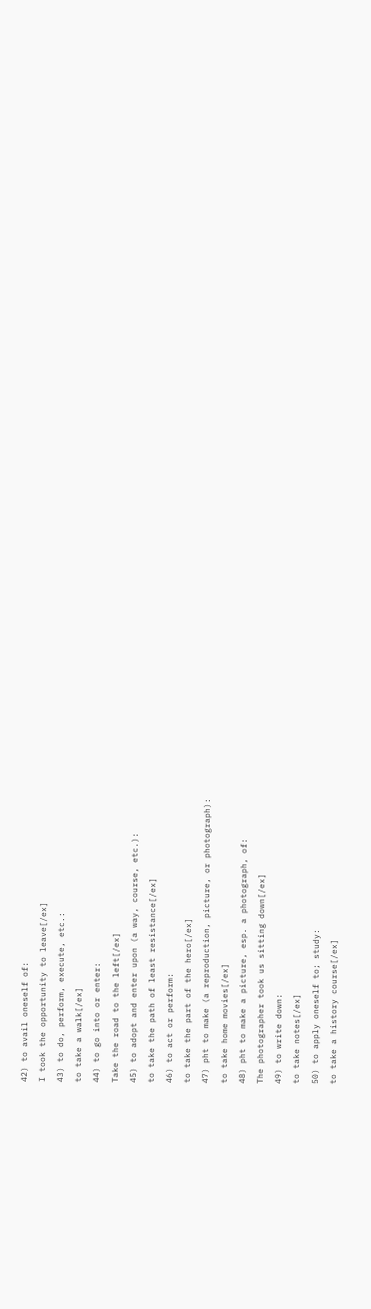42) to avail oneself of:
I took the opportunity to leave[/ex]
43) to do, perform, execute, etc.:
to take a walk[/ex]
44) to go into or enter:
Take the road to the left[/ex]
45) to adopt and enter upon (a way, course, etc.):
to take the path of least resistance[/ex]
46) to act or perform:
to take the part of the hero[/ex]
47) pht to make (a reproduction, picture, or photograph):
to take home movies[/ex]
48) pht to make a picture, esp. a photograph, of:
The photographer took us sitting down[/ex]
49) to write down:
to take notes[/ex]
50) to apply oneself to; study:
to take a history course[/ex]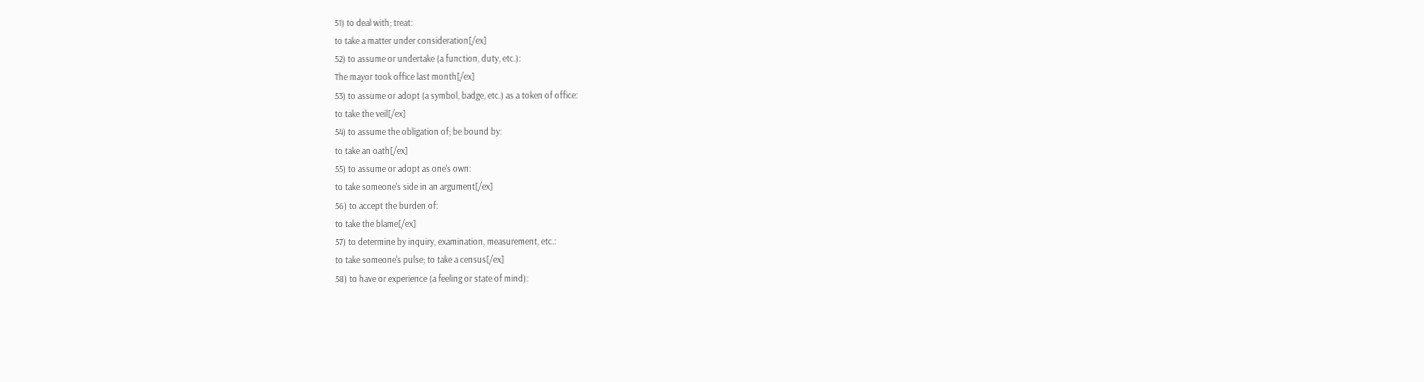51) to deal with; treat:
to take a matter under consideration[/ex]
52) to assume or undertake (a function, duty, etc.):
The mayor took office last month[/ex]
53) to assume or adopt (a symbol, badge, etc.) as a token of office:
to take the veil[/ex]
54) to assume the obligation of; be bound by:
to take an oath[/ex]
55) to assume or adopt as one's own:
to take someone's side in an argument[/ex]
56) to accept the burden of:
to take the blame[/ex]
57) to determine by inquiry, examination, measurement, etc.:
to take someone's pulse; to take a census[/ex]
58) to have or experience (a feeling or state of mind):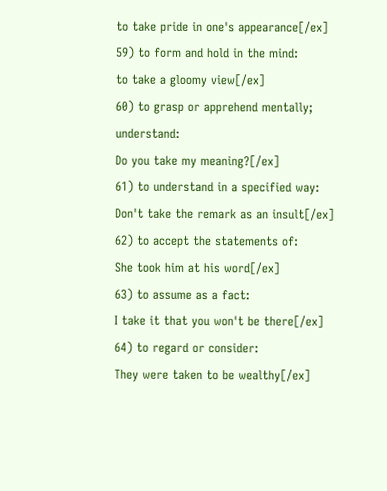to take pride in one's appearance[/ex]
59) to form and hold in the mind:
to take a gloomy view[/ex]
60) to grasp or apprehend mentally; understand:
Do you take my meaning?[/ex]
61) to understand in a specified way:
Don't take the remark as an insult[/ex]
62) to accept the statements of:
She took him at his word[/ex]
63) to assume as a fact:
I take it that you won't be there[/ex]
64) to regard or consider:
They were taken to be wealthy[/ex]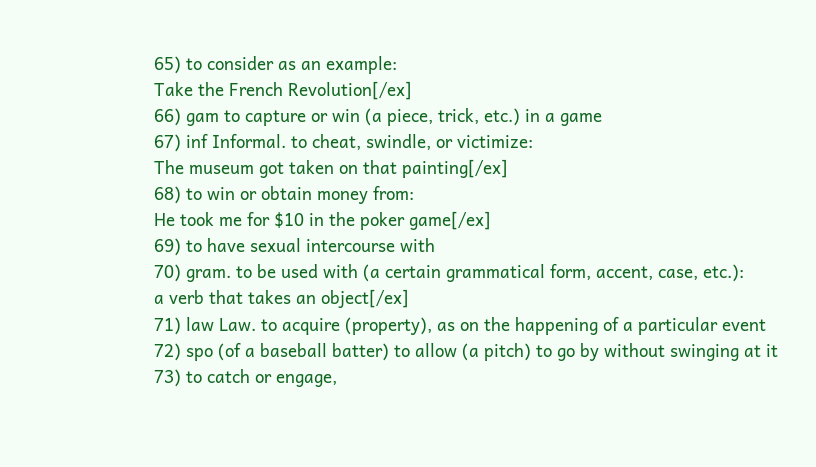65) to consider as an example:
Take the French Revolution[/ex]
66) gam to capture or win (a piece, trick, etc.) in a game
67) inf Informal. to cheat, swindle, or victimize:
The museum got taken on that painting[/ex]
68) to win or obtain money from:
He took me for $10 in the poker game[/ex]
69) to have sexual intercourse with
70) gram. to be used with (a certain grammatical form, accent, case, etc.):
a verb that takes an object[/ex]
71) law Law. to acquire (property), as on the happening of a particular event
72) spo (of a baseball batter) to allow (a pitch) to go by without swinging at it
73) to catch or engage,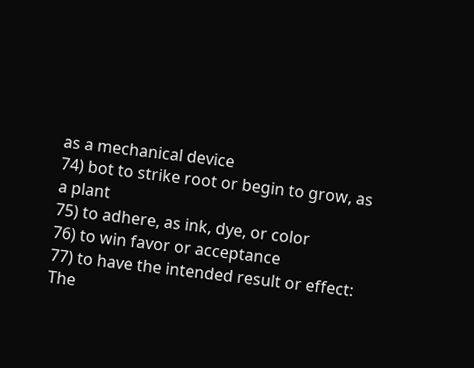as a mechanical device
74) bot to strike root or begin to grow, as a plant
75) to adhere, as ink, dye, or color
76) to win favor or acceptance
77) to have the intended result or effect:
The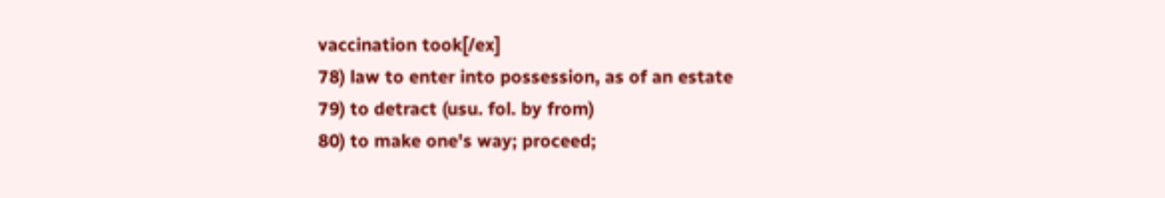vaccination took[/ex]
78) law to enter into possession, as of an estate
79) to detract (usu. fol. by from)
80) to make one's way; proceed;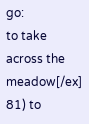go:
to take across the meadow[/ex]
81) to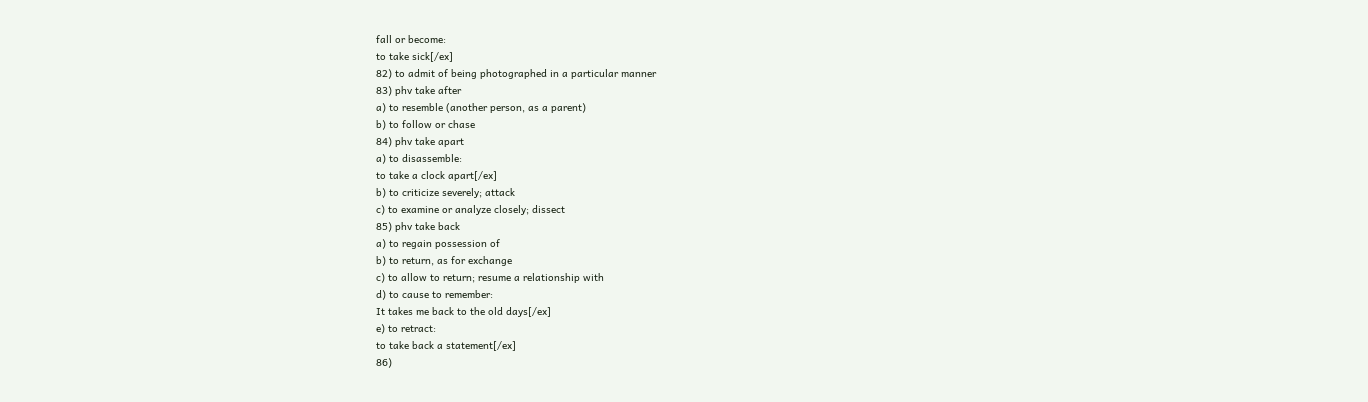fall or become:
to take sick[/ex]
82) to admit of being photographed in a particular manner
83) phv take after
a) to resemble (another person, as a parent)
b) to follow or chase
84) phv take apart
a) to disassemble:
to take a clock apart[/ex]
b) to criticize severely; attack
c) to examine or analyze closely; dissect
85) phv take back
a) to regain possession of
b) to return, as for exchange
c) to allow to return; resume a relationship with
d) to cause to remember:
It takes me back to the old days[/ex]
e) to retract:
to take back a statement[/ex]
86)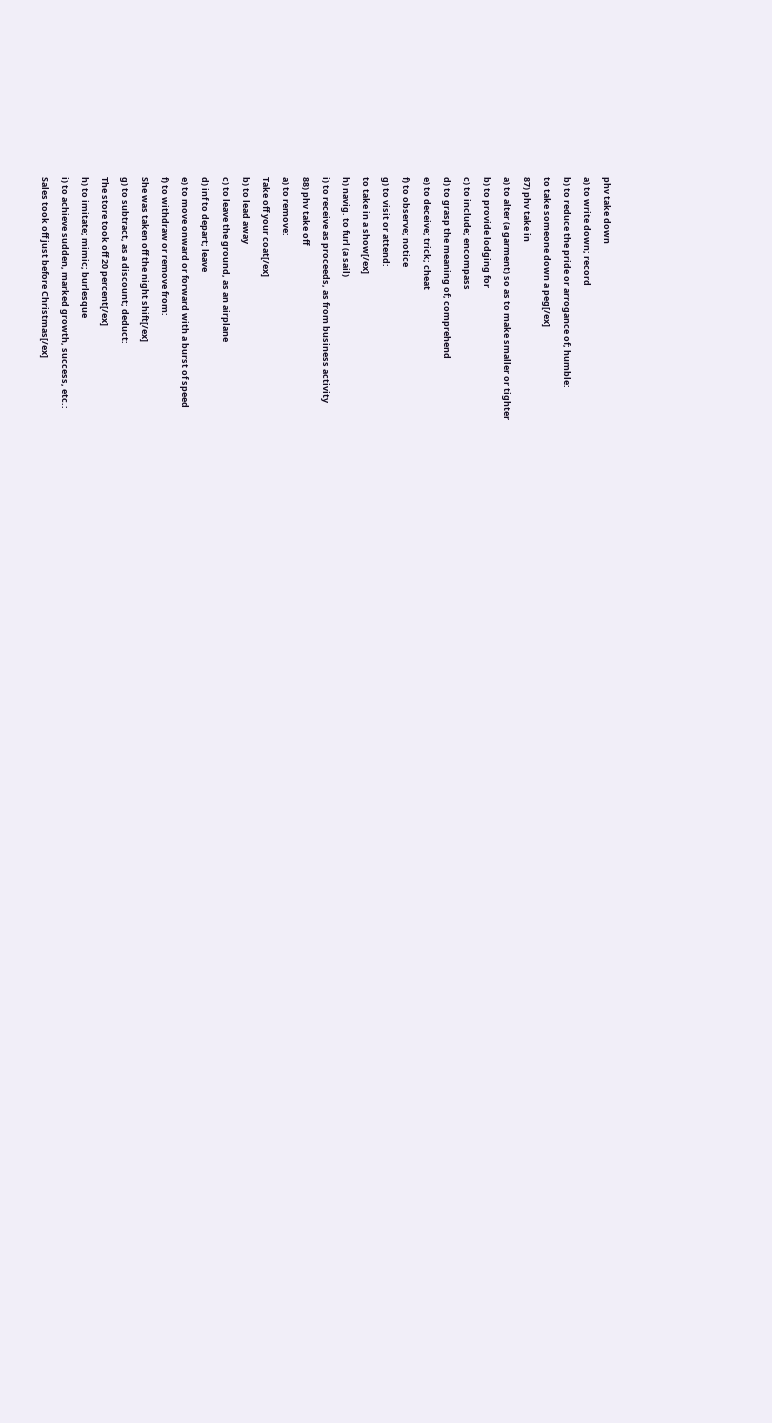phv take down
a) to write down; record
b) to reduce the pride or arrogance of; humble:
to take someone down a peg[/ex]
87) phv take in
a) to alter (a garment) so as to make smaller or tighter
b) to provide lodging for
c) to include; encompass
d) to grasp the meaning of; comprehend
e) to deceive; trick; cheat
f) to observe; notice
g) to visit or attend:
to take in a show[/ex]
h) navig. to furl (a sail)
i) to receive as proceeds, as from business activity
88) phv take off
a) to remove:
Take off your coat[/ex]
b) to lead away
c) to leave the ground, as an airplane
d) inf to depart; leave
e) to move onward or forward with a burst of speed
f) to withdraw or remove from:
She was taken off the night shift[/ex]
g) to subtract, as a discount; deduct:
The store took off 20 percent[/ex]
h) to imitate; mimic; burlesque
i) to achieve sudden, marked growth, success, etc.:
Sales took off just before Christmas[/ex]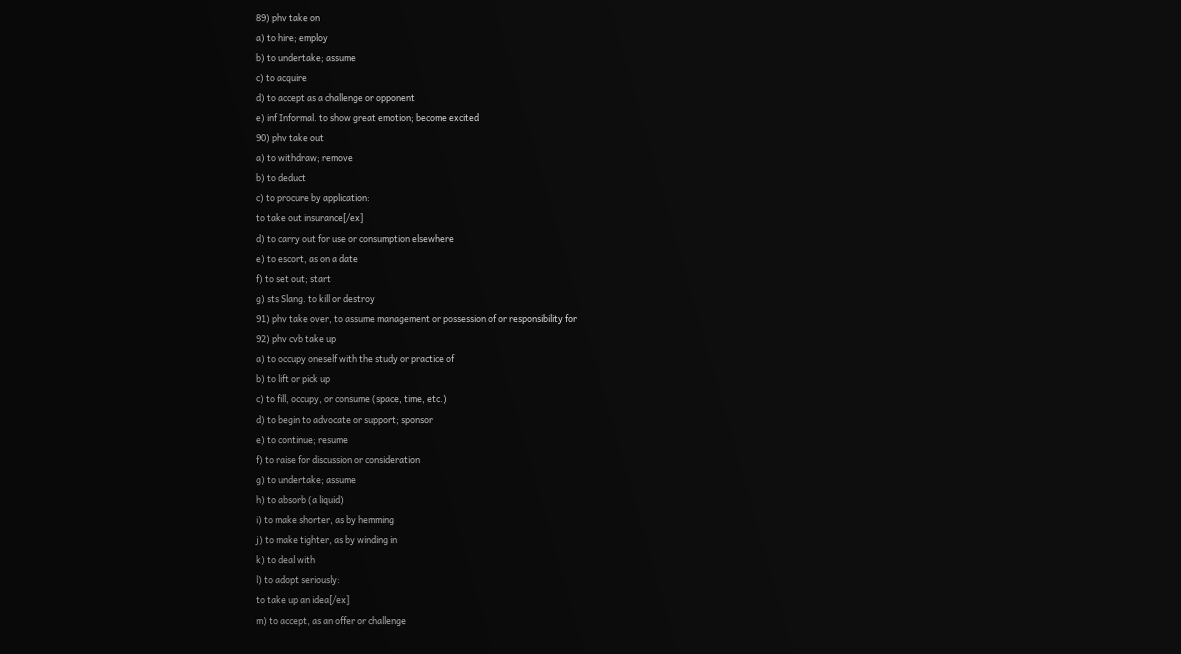89) phv take on
a) to hire; employ
b) to undertake; assume
c) to acquire
d) to accept as a challenge or opponent
e) inf Informal. to show great emotion; become excited
90) phv take out
a) to withdraw; remove
b) to deduct
c) to procure by application:
to take out insurance[/ex]
d) to carry out for use or consumption elsewhere
e) to escort, as on a date
f) to set out; start
g) sts Slang. to kill or destroy
91) phv take over, to assume management or possession of or responsibility for
92) phv cvb take up
a) to occupy oneself with the study or practice of
b) to lift or pick up
c) to fill, occupy, or consume (space, time, etc.)
d) to begin to advocate or support; sponsor
e) to continue; resume
f) to raise for discussion or consideration
g) to undertake; assume
h) to absorb (a liquid)
i) to make shorter, as by hemming
j) to make tighter, as by winding in
k) to deal with
l) to adopt seriously:
to take up an idea[/ex]
m) to accept, as an offer or challenge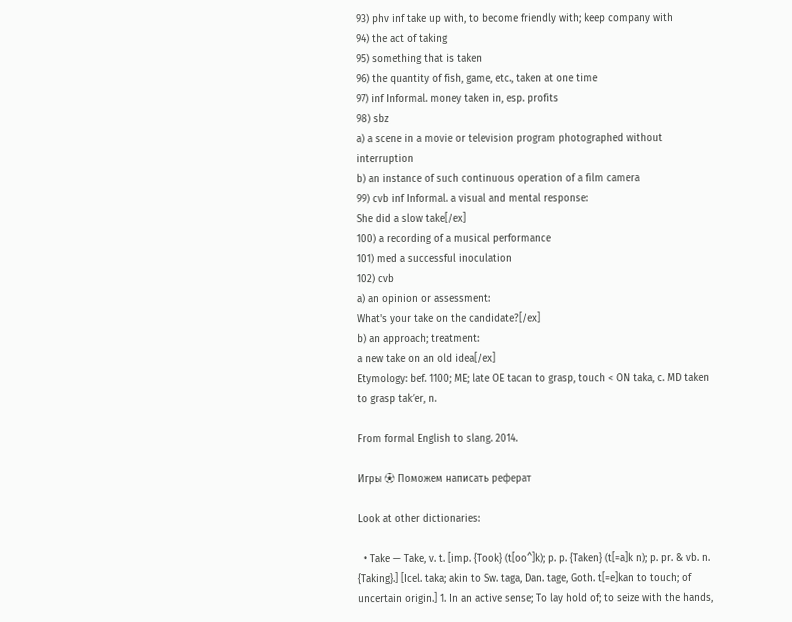93) phv inf take up with, to become friendly with; keep company with
94) the act of taking
95) something that is taken
96) the quantity of fish, game, etc., taken at one time
97) inf Informal. money taken in, esp. profits
98) sbz
a) a scene in a movie or television program photographed without interruption
b) an instance of such continuous operation of a film camera
99) cvb inf Informal. a visual and mental response:
She did a slow take[/ex]
100) a recording of a musical performance
101) med a successful inoculation
102) cvb
a) an opinion or assessment:
What's your take on the candidate?[/ex]
b) an approach; treatment:
a new take on an old idea[/ex]
Etymology: bef. 1100; ME; late OE tacan to grasp, touch < ON taka, c. MD taken to grasp tak′er, n.

From formal English to slang. 2014.

Игры ⚽ Поможем написать реферат

Look at other dictionaries:

  • Take — Take, v. t. [imp. {Took} (t[oo^]k); p. p. {Taken} (t[=a]k n); p. pr. & vb. n. {Taking}.] [Icel. taka; akin to Sw. taga, Dan. tage, Goth. t[=e]kan to touch; of uncertain origin.] 1. In an active sense; To lay hold of; to seize with the hands,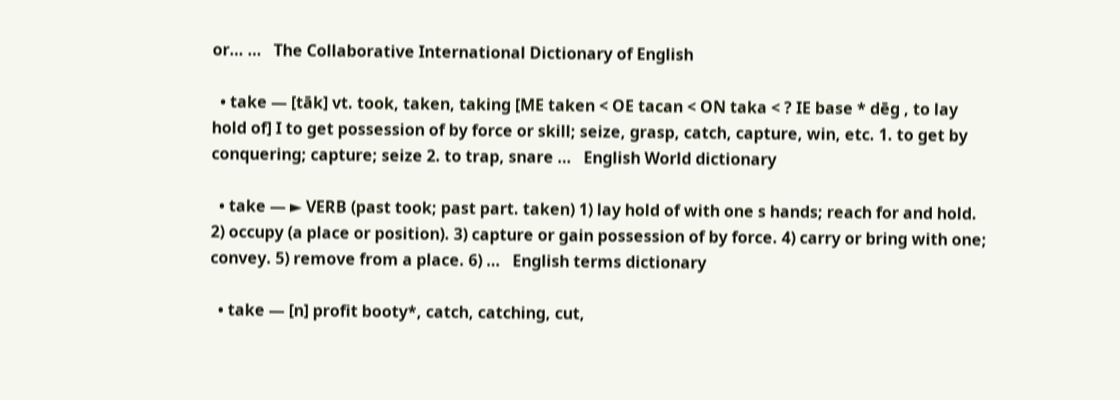or… …   The Collaborative International Dictionary of English

  • take — [tāk] vt. took, taken, taking [ME taken < OE tacan < ON taka < ? IE base * dēg , to lay hold of] I to get possession of by force or skill; seize, grasp, catch, capture, win, etc. 1. to get by conquering; capture; seize 2. to trap, snare …   English World dictionary

  • take — ► VERB (past took; past part. taken) 1) lay hold of with one s hands; reach for and hold. 2) occupy (a place or position). 3) capture or gain possession of by force. 4) carry or bring with one; convey. 5) remove from a place. 6) …   English terms dictionary

  • take — [n] profit booty*, catch, catching, cut,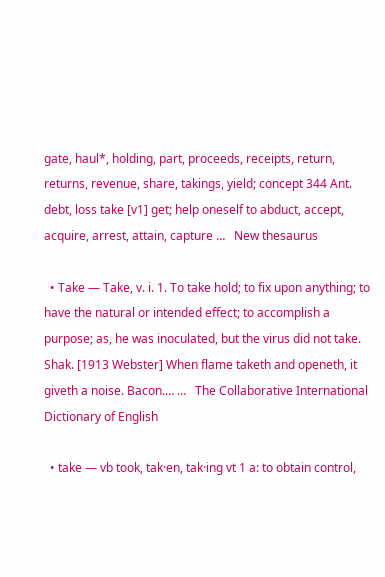gate, haul*, holding, part, proceeds, receipts, return, returns, revenue, share, takings, yield; concept 344 Ant. debt, loss take [v1] get; help oneself to abduct, accept, acquire, arrest, attain, capture …   New thesaurus

  • Take — Take, v. i. 1. To take hold; to fix upon anything; to have the natural or intended effect; to accomplish a purpose; as, he was inoculated, but the virus did not take. Shak. [1913 Webster] When flame taketh and openeth, it giveth a noise. Bacon.… …   The Collaborative International Dictionary of English

  • take — vb took, tak·en, tak·ing vt 1 a: to obtain control,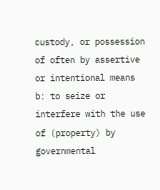custody, or possession of often by assertive or intentional means b: to seize or interfere with the use of (property) by governmental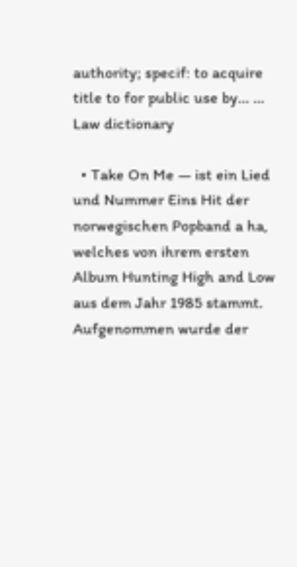authority; specif: to acquire title to for public use by… …   Law dictionary

  • Take On Me — ist ein Lied und Nummer Eins Hit der norwegischen Popband a ha, welches von ihrem ersten Album Hunting High and Low aus dem Jahr 1985 stammt. Aufgenommen wurde der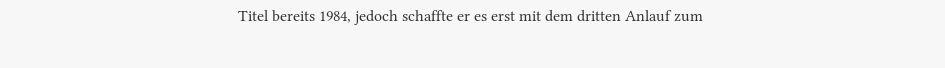Titel bereits 1984, jedoch schaffte er es erst mit dem dritten Anlauf zum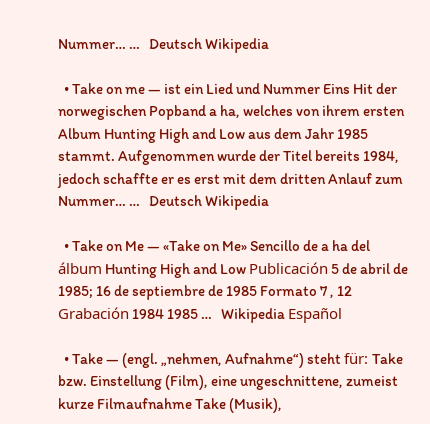Nummer… …   Deutsch Wikipedia

  • Take on me — ist ein Lied und Nummer Eins Hit der norwegischen Popband a ha, welches von ihrem ersten Album Hunting High and Low aus dem Jahr 1985 stammt. Aufgenommen wurde der Titel bereits 1984, jedoch schaffte er es erst mit dem dritten Anlauf zum Nummer… …   Deutsch Wikipedia

  • Take on Me — «Take on Me» Sencillo de a ha del álbum Hunting High and Low Publicación 5 de abril de 1985; 16 de septiembre de 1985 Formato 7 , 12 Grabación 1984 1985 …   Wikipedia Español

  • Take — (engl. „nehmen, Aufnahme“) steht für: Take bzw. Einstellung (Film), eine ungeschnittene, zumeist kurze Filmaufnahme Take (Musik),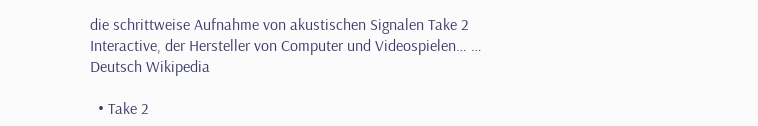die schrittweise Aufnahme von akustischen Signalen Take 2 Interactive, der Hersteller von Computer und Videospielen… …   Deutsch Wikipedia

  • Take 2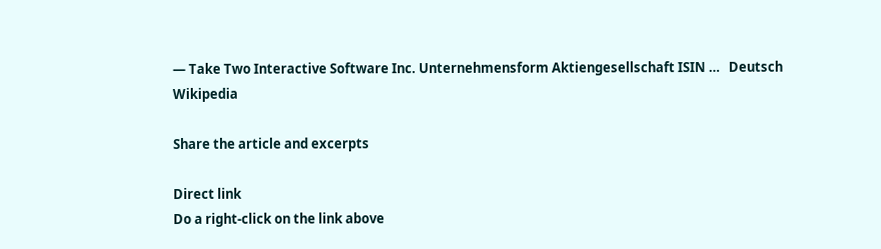— Take Two Interactive Software Inc. Unternehmensform Aktiengesellschaft ISIN …   Deutsch Wikipedia

Share the article and excerpts

Direct link
Do a right-click on the link above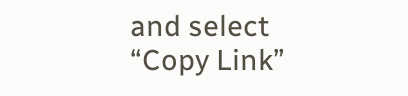and select “Copy Link”